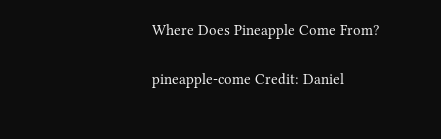Where Does Pineapple Come From?

pineapple-come Credit: Daniel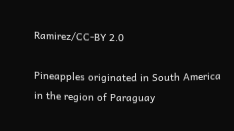Ramirez/CC-BY 2.0

Pineapples originated in South America in the region of Paraguay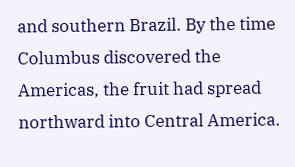and southern Brazil. By the time Columbus discovered the Americas, the fruit had spread northward into Central America.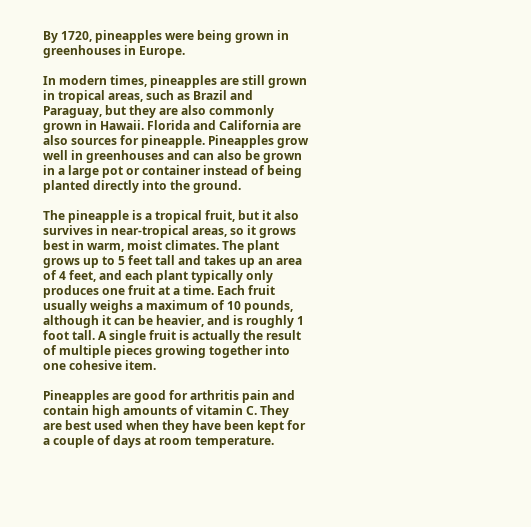By 1720, pineapples were being grown in greenhouses in Europe.

In modern times, pineapples are still grown in tropical areas, such as Brazil and Paraguay, but they are also commonly grown in Hawaii. Florida and California are also sources for pineapple. Pineapples grow well in greenhouses and can also be grown in a large pot or container instead of being planted directly into the ground.

The pineapple is a tropical fruit, but it also survives in near-tropical areas, so it grows best in warm, moist climates. The plant grows up to 5 feet tall and takes up an area of 4 feet, and each plant typically only produces one fruit at a time. Each fruit usually weighs a maximum of 10 pounds, although it can be heavier, and is roughly 1 foot tall. A single fruit is actually the result of multiple pieces growing together into one cohesive item.

Pineapples are good for arthritis pain and contain high amounts of vitamin C. They are best used when they have been kept for a couple of days at room temperature.